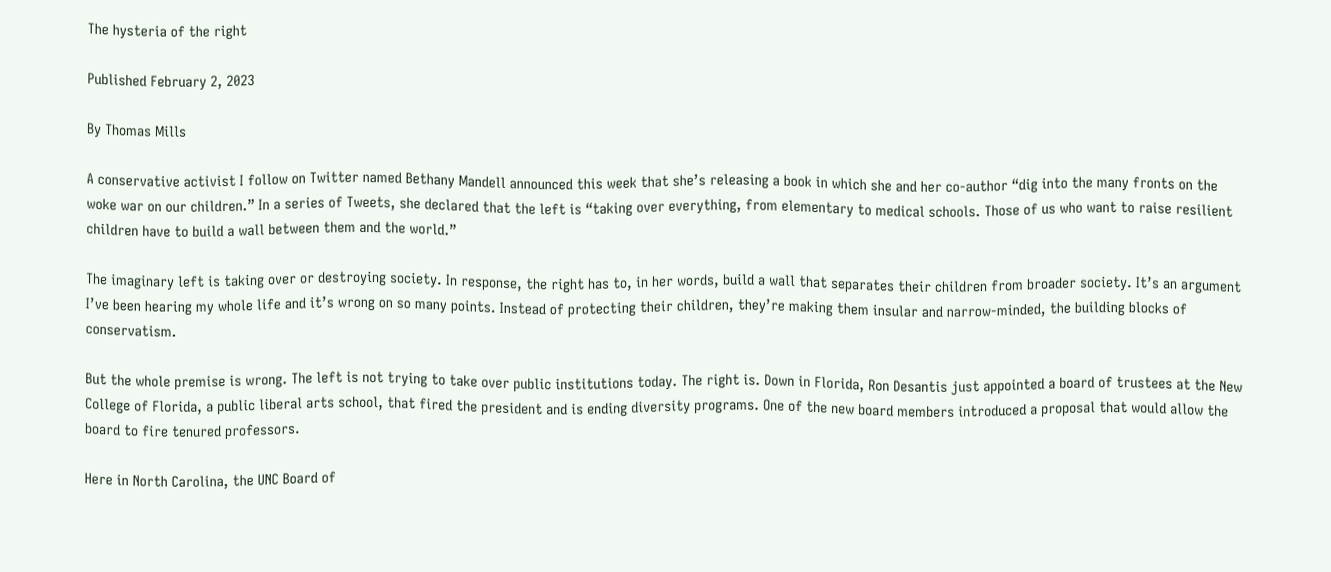The hysteria of the right

Published February 2, 2023

By Thomas Mills

A conservative activist I follow on Twitter named Bethany Mandell announced this week that she’s releasing a book in which she and her co-author “dig into the many fronts on the woke war on our children.” In a series of Tweets, she declared that the left is “taking over everything, from elementary to medical schools. Those of us who want to raise resilient children have to build a wall between them and the world.”

The imaginary left is taking over or destroying society. In response, the right has to, in her words, build a wall that separates their children from broader society. It’s an argument I’ve been hearing my whole life and it’s wrong on so many points. Instead of protecting their children, they’re making them insular and narrow-minded, the building blocks of conservatism.

But the whole premise is wrong. The left is not trying to take over public institutions today. The right is. Down in Florida, Ron Desantis just appointed a board of trustees at the New College of Florida, a public liberal arts school, that fired the president and is ending diversity programs. One of the new board members introduced a proposal that would allow the board to fire tenured professors.

Here in North Carolina, the UNC Board of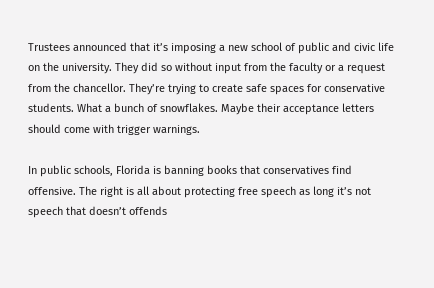Trustees announced that it’s imposing a new school of public and civic life on the university. They did so without input from the faculty or a request from the chancellor. They’re trying to create safe spaces for conservative students. What a bunch of snowflakes. Maybe their acceptance letters should come with trigger warnings.

In public schools, Florida is banning books that conservatives find offensive. The right is all about protecting free speech as long it’s not speech that doesn’t offends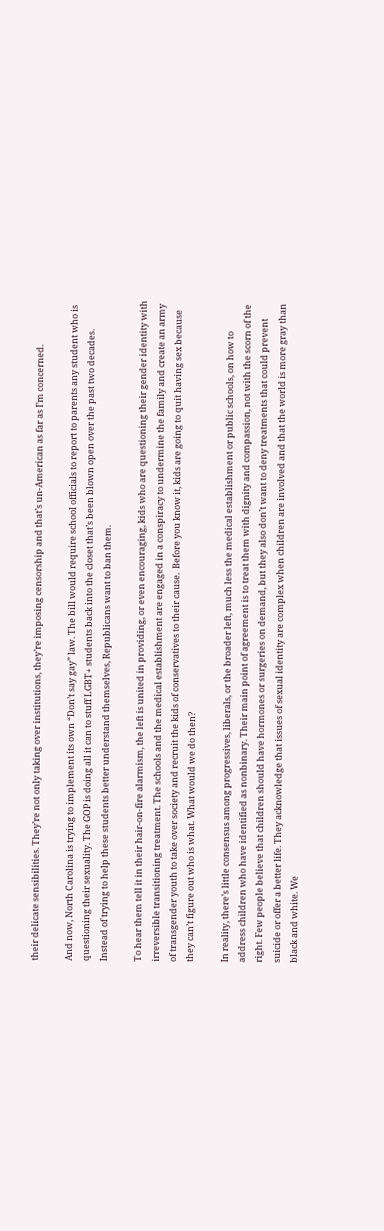their delicate sensibilities. They’re not only taking over institutions, they’re imposing censorship and that’s un-American as far as I’m concerned.

And now, North Carolina is trying to implement its own “Don’t say gay” law. The bill would require school officials to report to parents any student who is questioning their sexuality. The GOP is doing all it can to stuff LGBT+ students back into the closet that’s been blown open over the past two decades. Instead of trying to help these students better understand themselves, Republicans want to ban them.

To hear them tell it in their hair-on-fire alarmism, the left is united in providing, or even encouraging, kids who are questioning their gender identity with irreversible transitioning treatment. The schools and the medical establishment are engaged in a conspiracy to undermine the family and create an army of transgender youth to take over society and recruit the kids of conservatives to their cause.  Before you know it, kids are going to quit having sex because they can’t figure out who is what. What would we do then?

In reality, there’s little consensus among progressives, liberals, or the broader left, much less the medical establishment or public schools, on how to address children who have identified as nonbinary. Their main point of agreement is to treat them with dignity and compassion, not with the scorn of the right. Few people believe that children should have hormones or surgeries on demand, but they also don’t want to deny treatments that could prevent suicide or offer a better life. They acknowledge that issues of sexual identity are complex when children are involved and that the world is more gray than black and white. We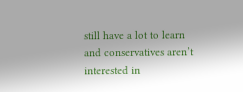still have a lot to learn and conservatives aren’t interested in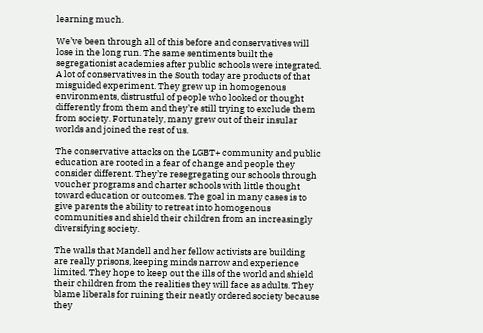learning much.

We’ve been through all of this before and conservatives will lose in the long run. The same sentiments built the segregationist academies after public schools were integrated. A lot of conservatives in the South today are products of that misguided experiment. They grew up in homogenous environments, distrustful of people who looked or thought differently from them and they’re still trying to exclude them from society. Fortunately, many grew out of their insular worlds and joined the rest of us.

The conservative attacks on the LGBT+ community and public education are rooted in a fear of change and people they consider different. They’re resegregating our schools through voucher programs and charter schools with little thought toward education or outcomes. The goal in many cases is to give parents the ability to retreat into homogenous communities and shield their children from an increasingly diversifying society.

The walls that Mandell and her fellow activists are building are really prisons, keeping minds narrow and experience limited. They hope to keep out the ills of the world and shield their children from the realities they will face as adults. They blame liberals for ruining their neatly ordered society because they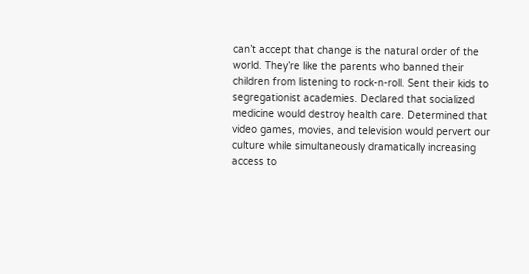can’t accept that change is the natural order of the world. They’re like the parents who banned their children from listening to rock-n-roll. Sent their kids to segregationist academies. Declared that socialized medicine would destroy health care. Determined that video games, movies, and television would pervert our culture while simultaneously dramatically increasing access to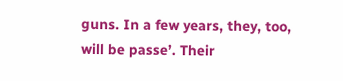guns. In a few years, they, too, will be passe’. Their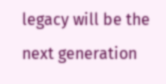legacy will be the next generation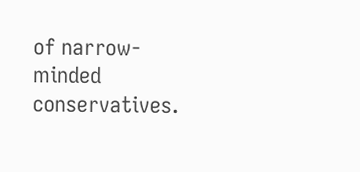of narrow-minded conservatives.